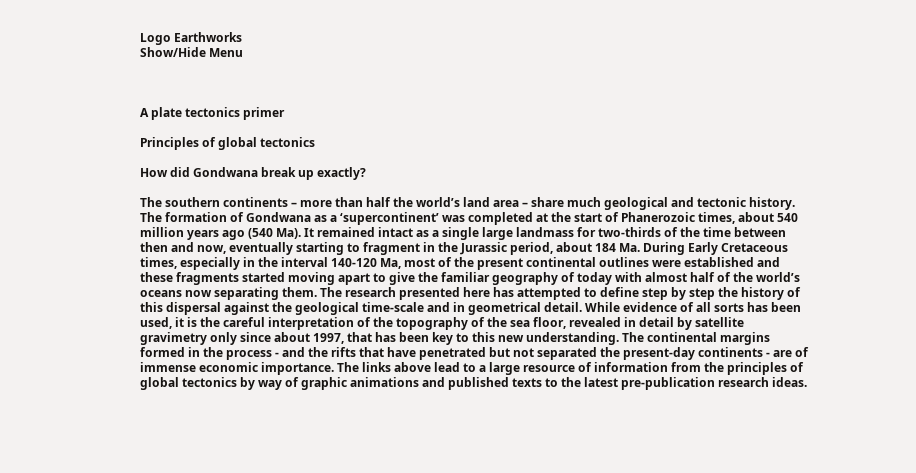Logo Earthworks
Show/Hide Menu



A plate tectonics primer

Principles of global tectonics

How did Gondwana break up exactly?

The southern continents – more than half the world’s land area – share much geological and tectonic history. The formation of Gondwana as a ‘supercontinent’ was completed at the start of Phanerozoic times, about 540 million years ago (540 Ma). It remained intact as a single large landmass for two-thirds of the time between then and now, eventually starting to fragment in the Jurassic period, about 184 Ma. During Early Cretaceous times, especially in the interval 140-120 Ma, most of the present continental outlines were established and these fragments started moving apart to give the familiar geography of today with almost half of the world’s oceans now separating them. The research presented here has attempted to define step by step the history of this dispersal against the geological time-scale and in geometrical detail. While evidence of all sorts has been used, it is the careful interpretation of the topography of the sea floor, revealed in detail by satellite gravimetry only since about 1997, that has been key to this new understanding. The continental margins formed in the process - and the rifts that have penetrated but not separated the present-day continents - are of immense economic importance. The links above lead to a large resource of information from the principles of global tectonics by way of graphic animations and published texts to the latest pre-publication research ideas.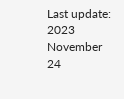Last update: 2023 November 24